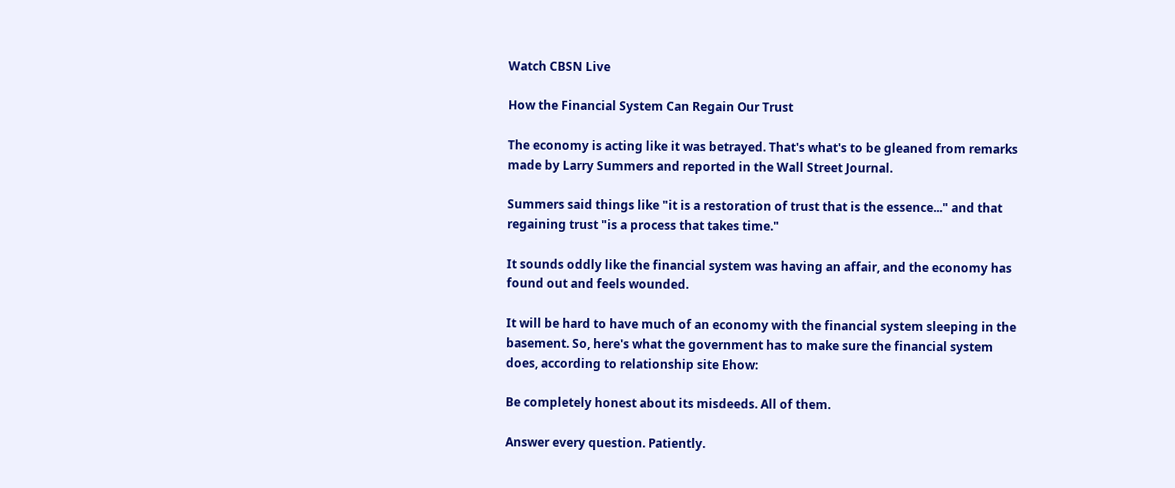Watch CBSN Live

How the Financial System Can Regain Our Trust

The economy is acting like it was betrayed. That's what's to be gleaned from remarks made by Larry Summers and reported in the Wall Street Journal.

Summers said things like "it is a restoration of trust that is the essence..." and that regaining trust "is a process that takes time."

It sounds oddly like the financial system was having an affair, and the economy has found out and feels wounded.

It will be hard to have much of an economy with the financial system sleeping in the basement. So, here's what the government has to make sure the financial system does, according to relationship site Ehow:

Be completely honest about its misdeeds. All of them.

Answer every question. Patiently.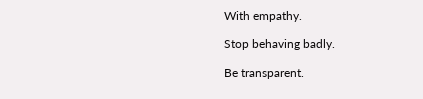With empathy.

Stop behaving badly.

Be transparent.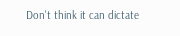Don't think it can dictate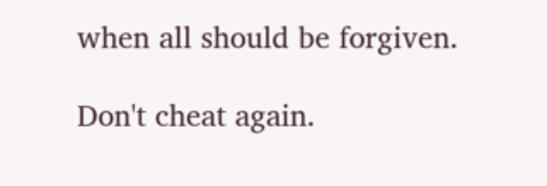when all should be forgiven.

Don't cheat again.